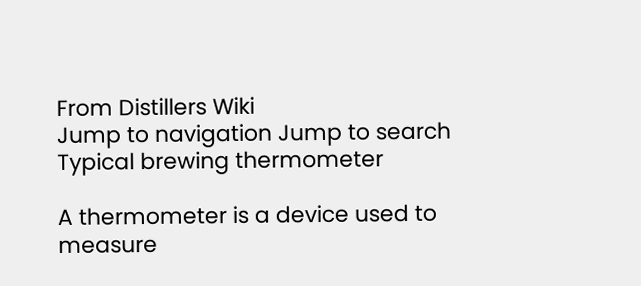From Distillers Wiki
Jump to navigation Jump to search
Typical brewing thermometer

A thermometer is a device used to measure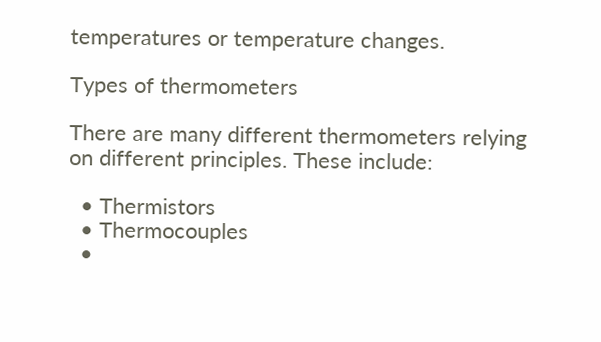temperatures or temperature changes.

Types of thermometers

There are many different thermometers relying on different principles. These include:

  • Thermistors
  • Thermocouples
  •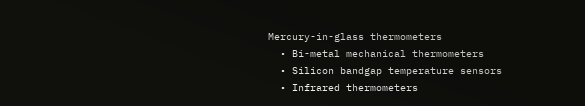Mercury-in-glass thermometers
  • Bi-metal mechanical thermometers
  • Silicon bandgap temperature sensors
  • Infrared thermometers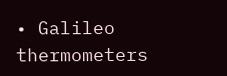• Galileo thermometers